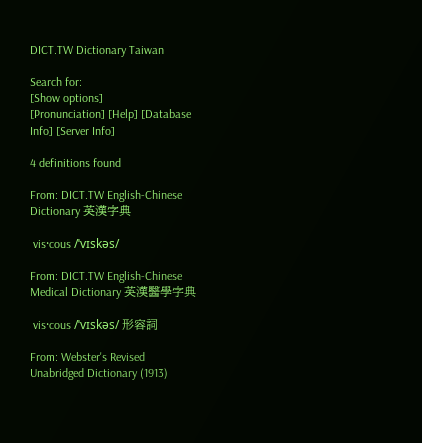DICT.TW Dictionary Taiwan

Search for:
[Show options]
[Pronunciation] [Help] [Database Info] [Server Info]

4 definitions found

From: DICT.TW English-Chinese Dictionary 英漢字典

 vis·cous /ˈvɪskəs/

From: DICT.TW English-Chinese Medical Dictionary 英漢醫學字典

 vis·cous /ˈvɪskəs/ 形容詞

From: Webster's Revised Unabridged Dictionary (1913)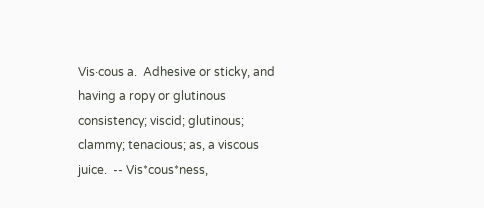Vis·cous a.  Adhesive or sticky, and having a ropy or glutinous consistency; viscid; glutinous; clammy; tenacious; as, a viscous juice.  -- Vis*cous*ness,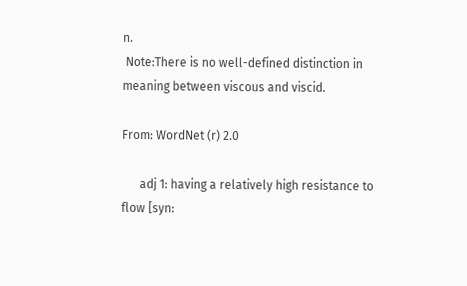n.
 Note:There is no well-defined distinction in meaning between viscous and viscid.

From: WordNet (r) 2.0

      adj 1: having a relatively high resistance to flow [syn: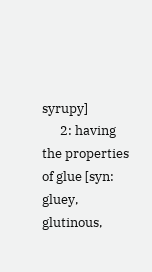syrupy]
      2: having the properties of glue [syn: gluey, glutinous,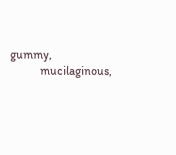gummy,
          mucilaginous,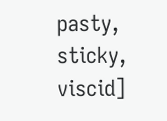pasty, sticky, viscid]